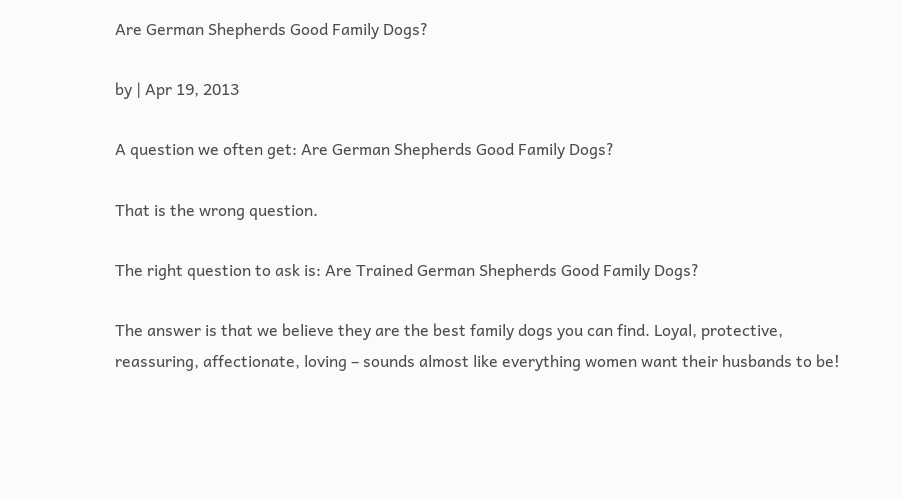Are German Shepherds Good Family Dogs?

by | Apr 19, 2013

A question we often get: Are German Shepherds Good Family Dogs?

That is the wrong question.

The right question to ask is: Are Trained German Shepherds Good Family Dogs?

The answer is that we believe they are the best family dogs you can find. Loyal, protective, reassuring, affectionate, loving – sounds almost like everything women want their husbands to be!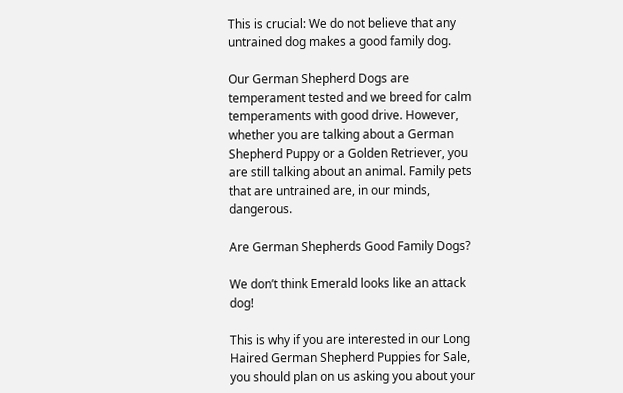This is crucial: We do not believe that any untrained dog makes a good family dog.

Our German Shepherd Dogs are temperament tested and we breed for calm temperaments with good drive. However, whether you are talking about a German Shepherd Puppy or a Golden Retriever, you are still talking about an animal. Family pets that are untrained are, in our minds, dangerous.

Are German Shepherds Good Family Dogs?

We don’t think Emerald looks like an attack dog!

This is why if you are interested in our Long Haired German Shepherd Puppies for Sale, you should plan on us asking you about your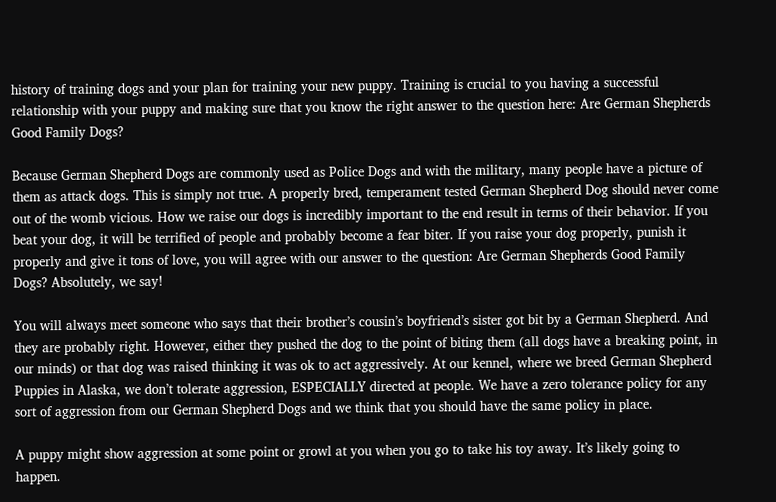history of training dogs and your plan for training your new puppy. Training is crucial to you having a successful relationship with your puppy and making sure that you know the right answer to the question here: Are German Shepherds Good Family Dogs?

Because German Shepherd Dogs are commonly used as Police Dogs and with the military, many people have a picture of them as attack dogs. This is simply not true. A properly bred, temperament tested German Shepherd Dog should never come out of the womb vicious. How we raise our dogs is incredibly important to the end result in terms of their behavior. If you beat your dog, it will be terrified of people and probably become a fear biter. If you raise your dog properly, punish it properly and give it tons of love, you will agree with our answer to the question: Are German Shepherds Good Family Dogs? Absolutely, we say!

You will always meet someone who says that their brother’s cousin’s boyfriend’s sister got bit by a German Shepherd. And they are probably right. However, either they pushed the dog to the point of biting them (all dogs have a breaking point, in our minds) or that dog was raised thinking it was ok to act aggressively. At our kennel, where we breed German Shepherd Puppies in Alaska, we don’t tolerate aggression, ESPECIALLY directed at people. We have a zero tolerance policy for any sort of aggression from our German Shepherd Dogs and we think that you should have the same policy in place.

A puppy might show aggression at some point or growl at you when you go to take his toy away. It’s likely going to happen.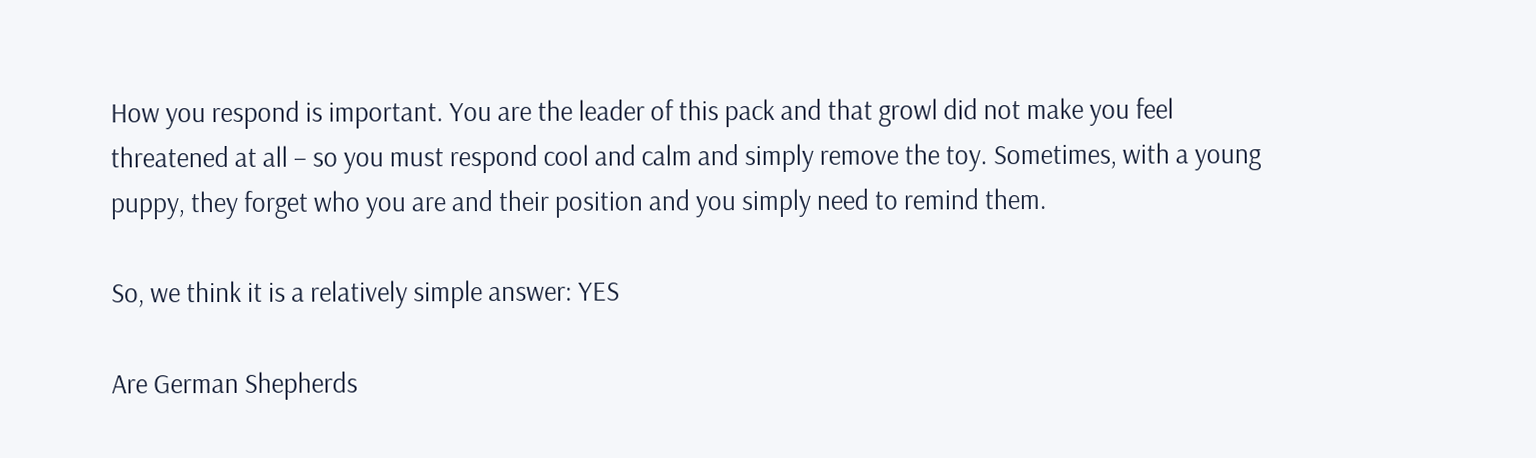How you respond is important. You are the leader of this pack and that growl did not make you feel threatened at all – so you must respond cool and calm and simply remove the toy. Sometimes, with a young puppy, they forget who you are and their position and you simply need to remind them.

So, we think it is a relatively simple answer: YES

Are German Shepherds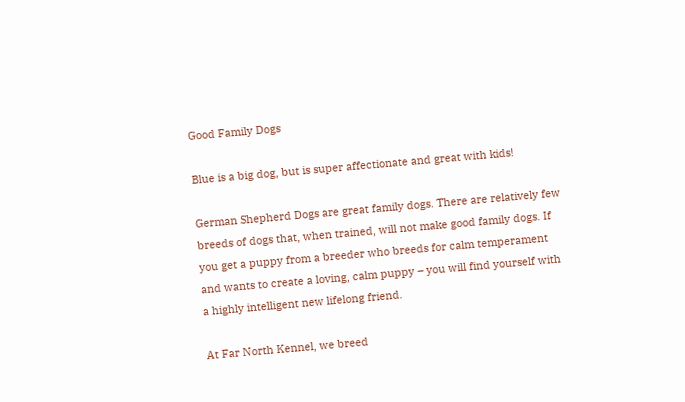Good Family Dogs

Blue is a big dog, but is super affectionate and great with kids!

German Shepherd Dogs are great family dogs. There are relatively few breeds of dogs that, when trained, will not make good family dogs. If you get a puppy from a breeder who breeds for calm temperament and wants to create a loving, calm puppy – you will find yourself with a highly intelligent new lifelong friend.

At Far North Kennel, we breed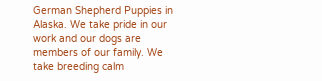German Shepherd Puppies in Alaska. We take pride in our work and our dogs are members of our family. We take breeding calm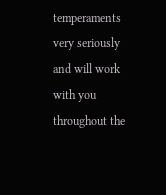temperaments very seriously and will work with you throughout the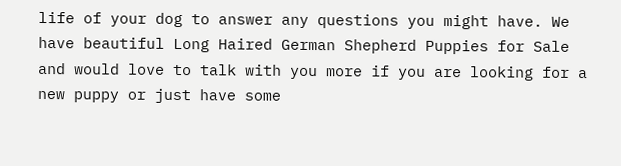life of your dog to answer any questions you might have. We have beautiful Long Haired German Shepherd Puppies for Sale and would love to talk with you more if you are looking for a new puppy or just have some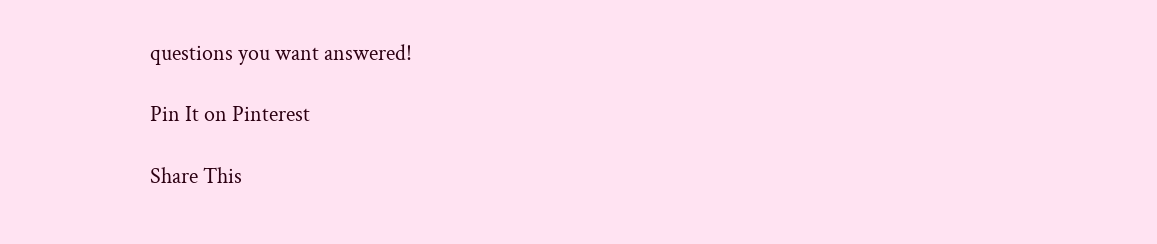questions you want answered!

Pin It on Pinterest

Share This